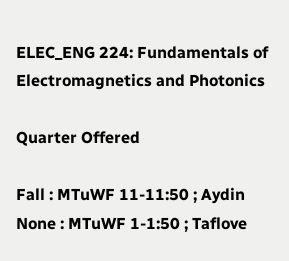ELEC_ENG 224: Fundamentals of Electromagnetics and Photonics

Quarter Offered

Fall : MTuWF 11-11:50 ; Aydin
None : MTuWF 1-1:50 ; Taflove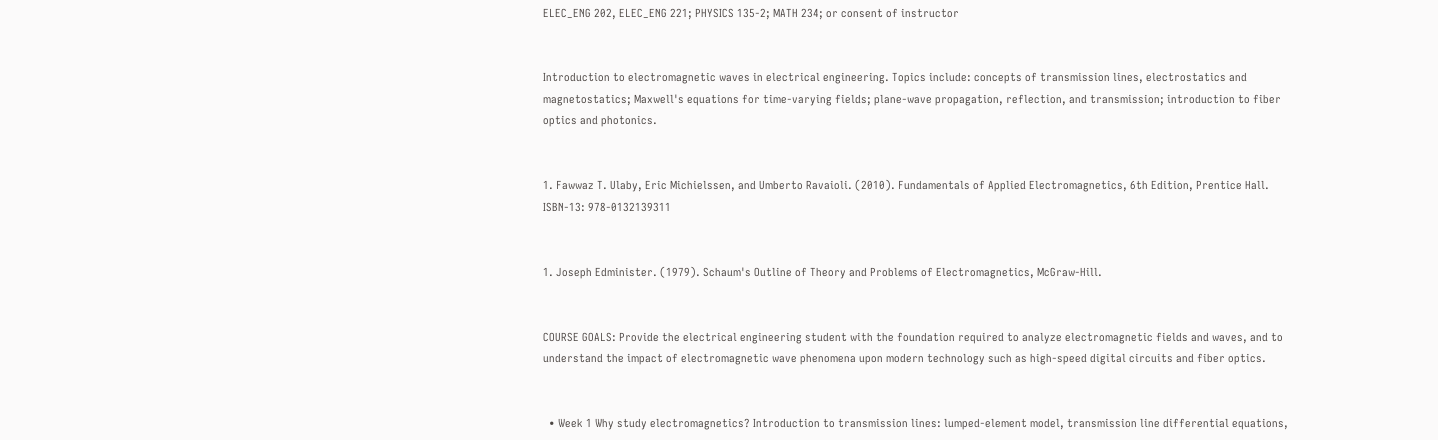ELEC_ENG 202, ELEC_ENG 221; PHYSICS 135-2; MATH 234; or consent of instructor


Introduction to electromagnetic waves in electrical engineering. Topics include: concepts of transmission lines, electrostatics and magnetostatics; Maxwell's equations for time-varying fields; plane-wave propagation, reflection, and transmission; introduction to fiber optics and photonics.


1. Fawwaz T. Ulaby, Eric Michielssen, and Umberto Ravaioli. (2010). Fundamentals of Applied Electromagnetics, 6th Edition, Prentice Hall. ISBN-13: 978-0132139311


1. Joseph Edminister. (1979). Schaum's Outline of Theory and Problems of Electromagnetics, McGraw-Hill.


COURSE GOALS: Provide the electrical engineering student with the foundation required to analyze electromagnetic fields and waves, and to understand the impact of electromagnetic wave phenomena upon modern technology such as high-speed digital circuits and fiber optics.


  • Week 1 Why study electromagnetics? Introduction to transmission lines: lumped-element model, transmission line differential equations,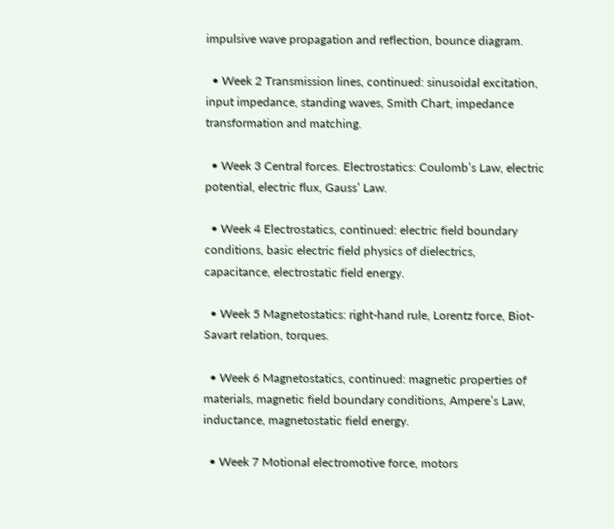impulsive wave propagation and reflection, bounce diagram.

  • Week 2 Transmission lines, continued: sinusoidal excitation, input impedance, standing waves, Smith Chart, impedance transformation and matching.

  • Week 3 Central forces. Electrostatics: Coulomb’s Law, electric potential, electric flux, Gauss’ Law.

  • Week 4 Electrostatics, continued: electric field boundary conditions, basic electric field physics of dielectrics, capacitance, electrostatic field energy.

  • Week 5 Magnetostatics: right-hand rule, Lorentz force, Biot-Savart relation, torques.

  • Week 6 Magnetostatics, continued: magnetic properties of materials, magnetic field boundary conditions, Ampere’s Law, inductance, magnetostatic field energy.

  • Week 7 Motional electromotive force, motors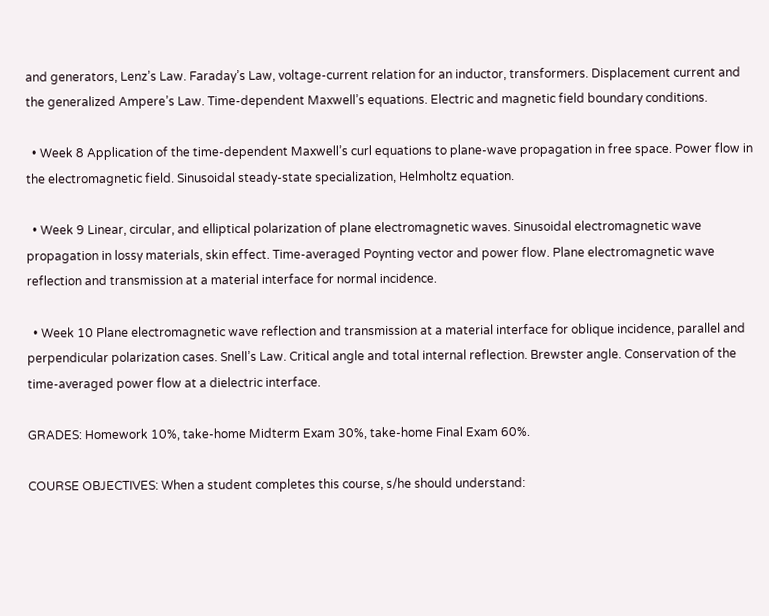and generators, Lenz’s Law. Faraday’s Law, voltage-current relation for an inductor, transformers. Displacement current and the generalized Ampere’s Law. Time-dependent Maxwell’s equations. Electric and magnetic field boundary conditions.

  • Week 8 Application of the time-dependent Maxwell’s curl equations to plane-wave propagation in free space. Power flow in the electromagnetic field. Sinusoidal steady-state specialization, Helmholtz equation.

  • Week 9 Linear, circular, and elliptical polarization of plane electromagnetic waves. Sinusoidal electromagnetic wave propagation in lossy materials, skin effect. Time-averaged Poynting vector and power flow. Plane electromagnetic wave reflection and transmission at a material interface for normal incidence.

  • Week 10 Plane electromagnetic wave reflection and transmission at a material interface for oblique incidence, parallel and perpendicular polarization cases. Snell’s Law. Critical angle and total internal reflection. Brewster angle. Conservation of the time-averaged power flow at a dielectric interface.

GRADES: Homework 10%, take-home Midterm Exam 30%, take-home Final Exam 60%.

COURSE OBJECTIVES: When a student completes this course, s/he should understand: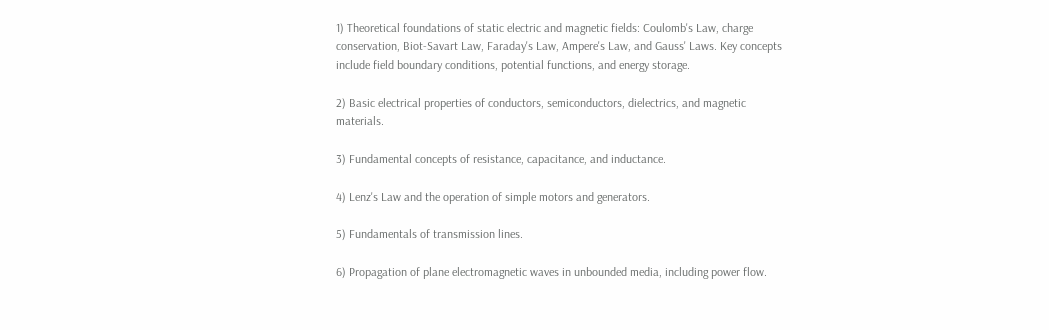1) Theoretical foundations of static electric and magnetic fields: Coulomb's Law, charge conservation, Biot-Savart Law, Faraday's Law, Ampere's Law, and Gauss' Laws. Key concepts include field boundary conditions, potential functions, and energy storage.

2) Basic electrical properties of conductors, semiconductors, dielectrics, and magnetic materials.

3) Fundamental concepts of resistance, capacitance, and inductance.

4) Lenz's Law and the operation of simple motors and generators.

5) Fundamentals of transmission lines.

6) Propagation of plane electromagnetic waves in unbounded media, including power flow.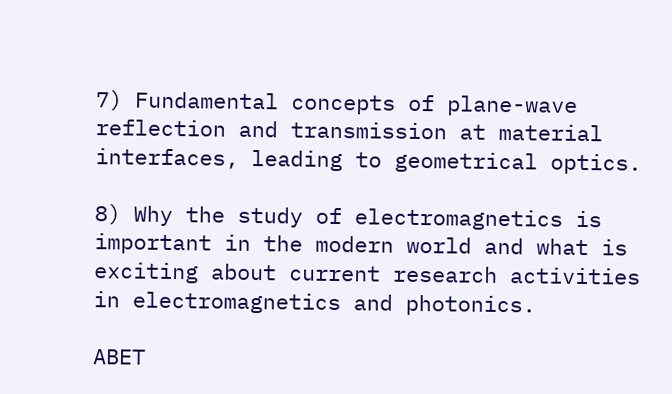7) Fundamental concepts of plane-wave reflection and transmission at material interfaces, leading to geometrical optics.

8) Why the study of electromagnetics is important in the modern world and what is exciting about current research activities in electromagnetics and photonics.

ABET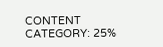CONTENT CATEGORY: 25%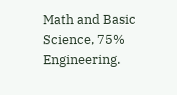Math and Basic Science, 75% Engineering.